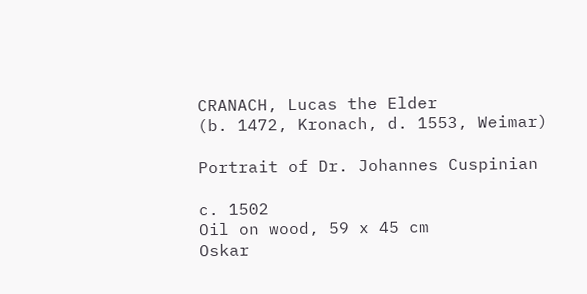CRANACH, Lucas the Elder
(b. 1472, Kronach, d. 1553, Weimar)

Portrait of Dr. Johannes Cuspinian

c. 1502
Oil on wood, 59 x 45 cm
Oskar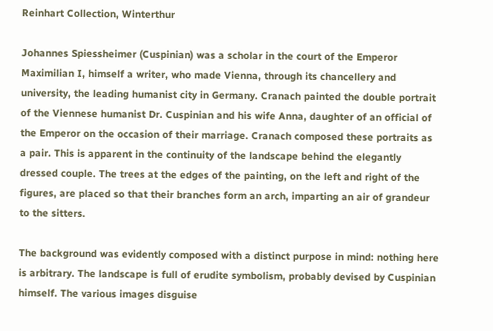Reinhart Collection, Winterthur

Johannes Spiessheimer (Cuspinian) was a scholar in the court of the Emperor Maximilian I, himself a writer, who made Vienna, through its chancellery and university, the leading humanist city in Germany. Cranach painted the double portrait of the Viennese humanist Dr. Cuspinian and his wife Anna, daughter of an official of the Emperor on the occasion of their marriage. Cranach composed these portraits as a pair. This is apparent in the continuity of the landscape behind the elegantly dressed couple. The trees at the edges of the painting, on the left and right of the figures, are placed so that their branches form an arch, imparting an air of grandeur to the sitters.

The background was evidently composed with a distinct purpose in mind: nothing here is arbitrary. The landscape is full of erudite symbolism, probably devised by Cuspinian himself. The various images disguise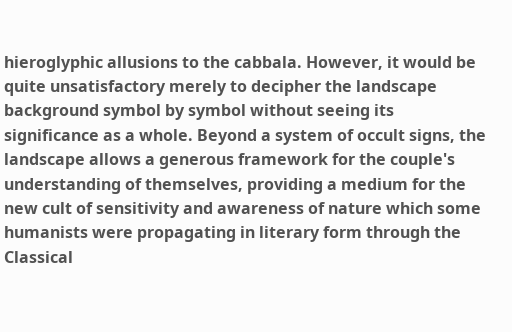hieroglyphic allusions to the cabbala. However, it would be quite unsatisfactory merely to decipher the landscape background symbol by symbol without seeing its significance as a whole. Beyond a system of occult signs, the landscape allows a generous framework for the couple's understanding of themselves, providing a medium for the new cult of sensitivity and awareness of nature which some humanists were propagating in literary form through the Classical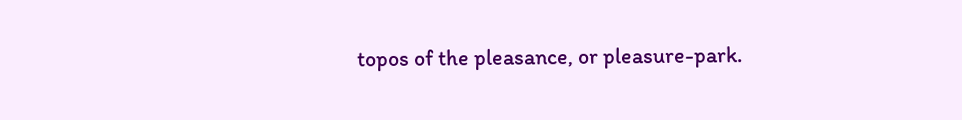topos of the pleasance, or pleasure-park.